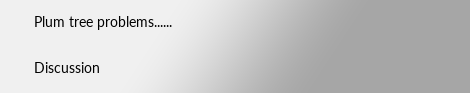Plum tree problems......

Discussion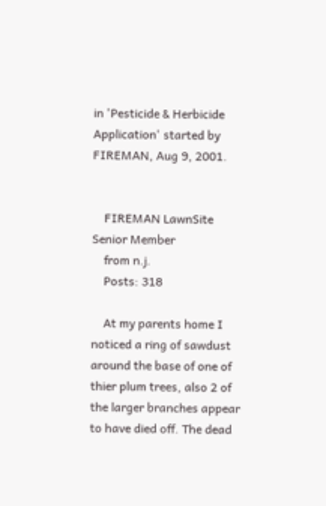in 'Pesticide & Herbicide Application' started by FIREMAN, Aug 9, 2001.


    FIREMAN LawnSite Senior Member
    from n.j.
    Posts: 318

    At my parents home I noticed a ring of sawdust around the base of one of thier plum trees, also 2 of the larger branches appear to have died off. The dead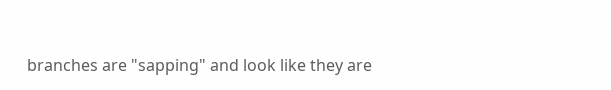branches are "sapping" and look like they are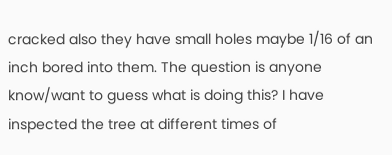cracked also they have small holes maybe 1/16 of an inch bored into them. The question is anyone know/want to guess what is doing this? I have inspected the tree at different times of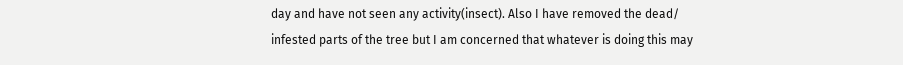day and have not seen any activity(insect). Also I have removed the dead/ infested parts of the tree but I am concerned that whatever is doing this may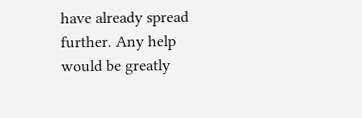have already spread further. Any help would be greatly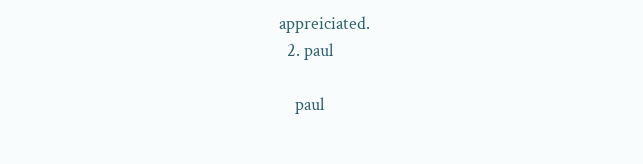appreiciated.
  2. paul

    paul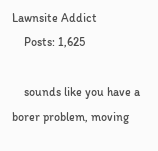Lawnsite Addict
    Posts: 1,625

    sounds like you have a borer problem, moving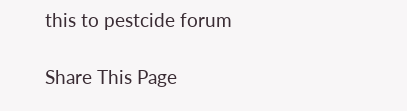this to pestcide forum

Share This Page